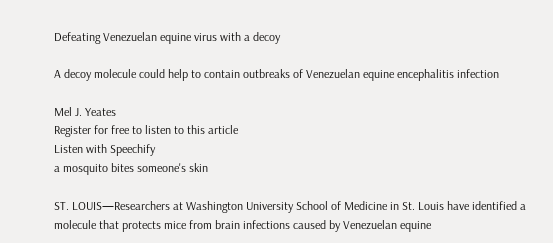Defeating Venezuelan equine virus with a decoy

A decoy molecule could help to contain outbreaks of Venezuelan equine encephalitis infection

Mel J. Yeates
Register for free to listen to this article
Listen with Speechify
a mosquito bites someone's skin

ST. LOUIS—Researchers at Washington University School of Medicine in St. Louis have identified a molecule that protects mice from brain infections caused by Venezuelan equine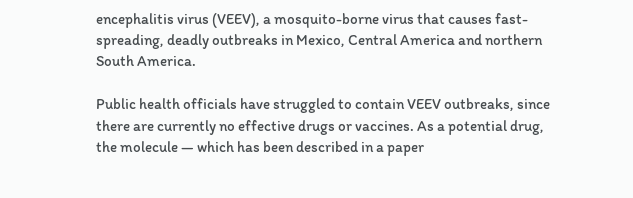encephalitis virus (VEEV), a mosquito-borne virus that causes fast-spreading, deadly outbreaks in Mexico, Central America and northern South America.

Public health officials have struggled to contain VEEV outbreaks, since there are currently no effective drugs or vaccines. As a potential drug, the molecule — which has been described in a paper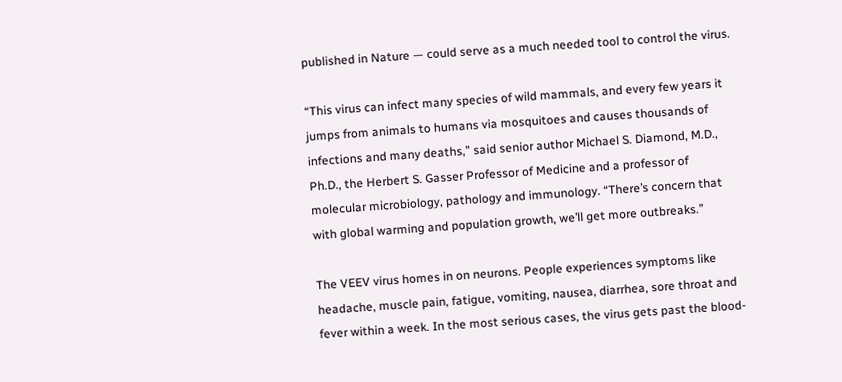published in Nature — could serve as a much needed tool to control the virus.

“This virus can infect many species of wild mammals, and every few years it jumps from animals to humans via mosquitoes and causes thousands of infections and many deaths,” said senior author Michael S. Diamond, M.D., Ph.D., the Herbert S. Gasser Professor of Medicine and a professor of molecular microbiology, pathology and immunology. “There’s concern that with global warming and population growth, we’ll get more outbreaks.”

The VEEV virus homes in on neurons. People experiences symptoms like headache, muscle pain, fatigue, vomiting, nausea, diarrhea, sore throat and fever within a week. In the most serious cases, the virus gets past the blood-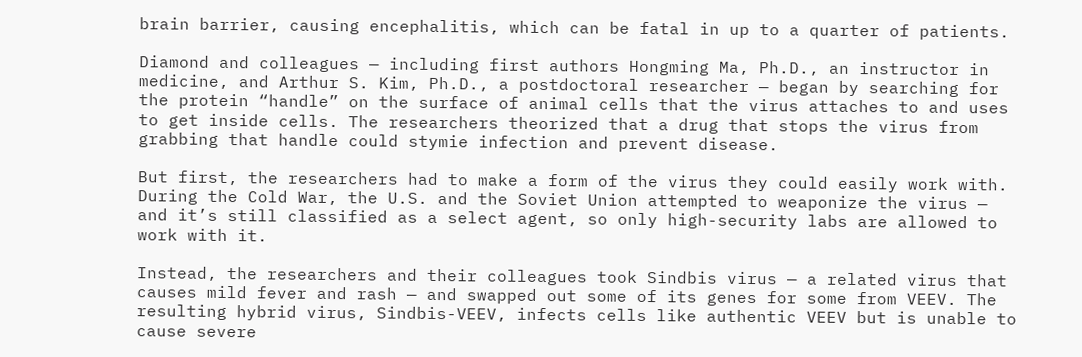brain barrier, causing encephalitis, which can be fatal in up to a quarter of patients.

Diamond and colleagues — including first authors Hongming Ma, Ph.D., an instructor in medicine, and Arthur S. Kim, Ph.D., a postdoctoral researcher — began by searching for the protein “handle” on the surface of animal cells that the virus attaches to and uses to get inside cells. The researchers theorized that a drug that stops the virus from grabbing that handle could stymie infection and prevent disease.

But first, the researchers had to make a form of the virus they could easily work with. During the Cold War, the U.S. and the Soviet Union attempted to weaponize the virus — and it’s still classified as a select agent, so only high-security labs are allowed to work with it.

Instead, the researchers and their colleagues took Sindbis virus — a related virus that causes mild fever and rash — and swapped out some of its genes for some from VEEV. The resulting hybrid virus, Sindbis-VEEV, infects cells like authentic VEEV but is unable to cause severe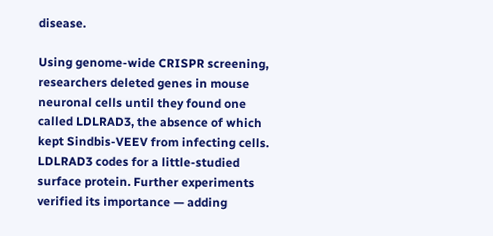disease.

Using genome-wide CRISPR screening, researchers deleted genes in mouse neuronal cells until they found one called LDLRAD3, the absence of which kept Sindbis-VEEV from infecting cells. LDLRAD3 codes for a little-studied surface protein. Further experiments verified its importance — adding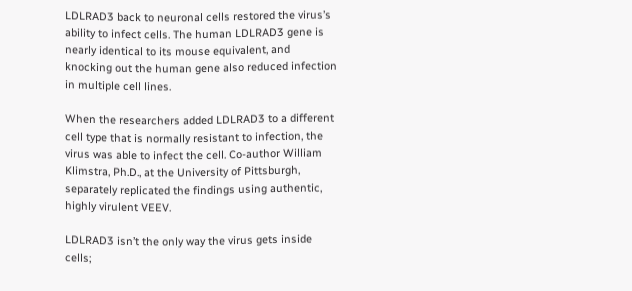LDLRAD3 back to neuronal cells restored the virus’s ability to infect cells. The human LDLRAD3 gene is nearly identical to its mouse equivalent, and knocking out the human gene also reduced infection in multiple cell lines.

When the researchers added LDLRAD3 to a different cell type that is normally resistant to infection, the virus was able to infect the cell. Co-author William Klimstra, Ph.D., at the University of Pittsburgh, separately replicated the findings using authentic, highly virulent VEEV.

LDLRAD3 isn’t the only way the virus gets inside cells;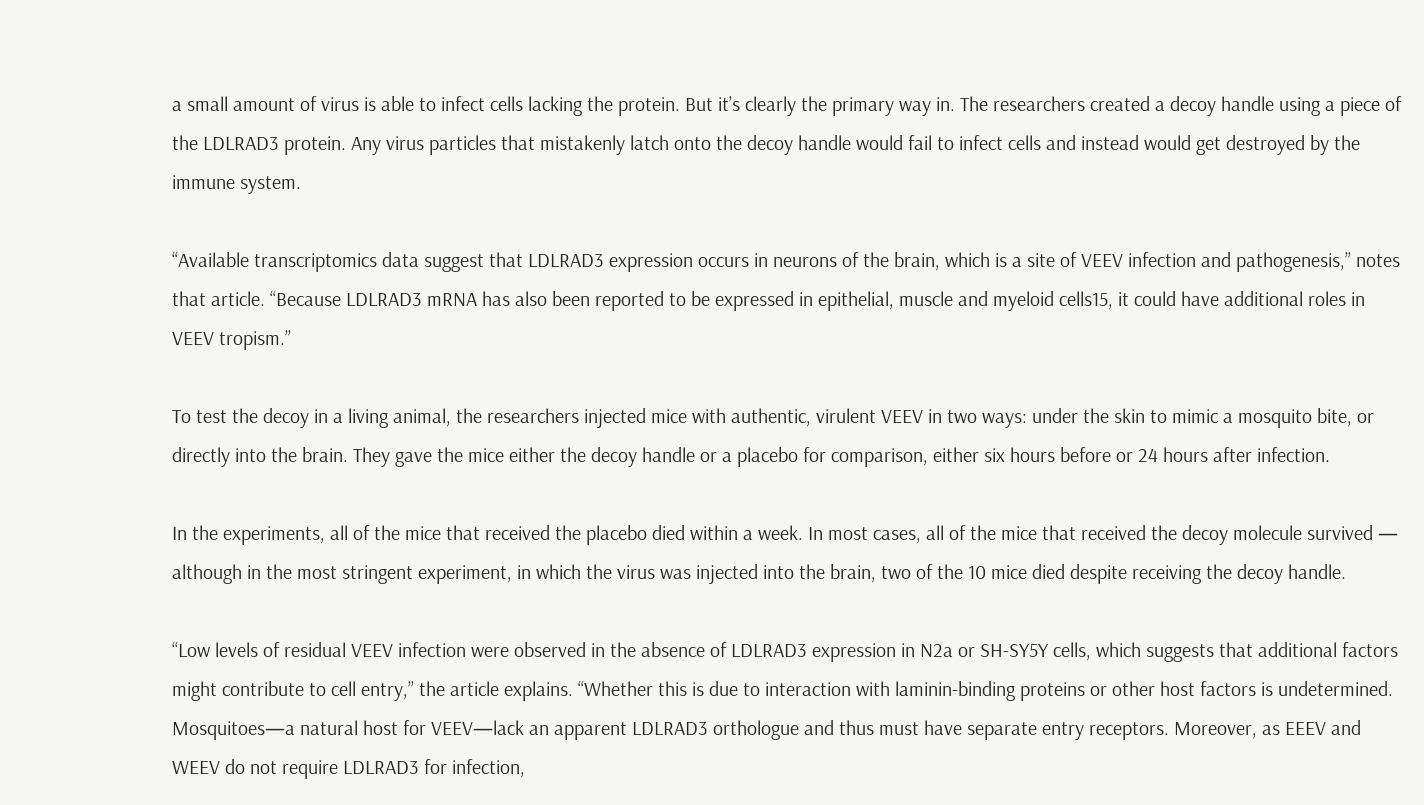a small amount of virus is able to infect cells lacking the protein. But it’s clearly the primary way in. The researchers created a decoy handle using a piece of the LDLRAD3 protein. Any virus particles that mistakenly latch onto the decoy handle would fail to infect cells and instead would get destroyed by the immune system.

“Available transcriptomics data suggest that LDLRAD3 expression occurs in neurons of the brain, which is a site of VEEV infection and pathogenesis,” notes that article. “Because LDLRAD3 mRNA has also been reported to be expressed in epithelial, muscle and myeloid cells15, it could have additional roles in VEEV tropism.”

To test the decoy in a living animal, the researchers injected mice with authentic, virulent VEEV in two ways: under the skin to mimic a mosquito bite, or directly into the brain. They gave the mice either the decoy handle or a placebo for comparison, either six hours before or 24 hours after infection.

In the experiments, all of the mice that received the placebo died within a week. In most cases, all of the mice that received the decoy molecule survived — although in the most stringent experiment, in which the virus was injected into the brain, two of the 10 mice died despite receiving the decoy handle.

“Low levels of residual VEEV infection were observed in the absence of LDLRAD3 expression in N2a or SH-SY5Y cells, which suggests that additional factors might contribute to cell entry,” the article explains. “Whether this is due to interaction with laminin-binding proteins or other host factors is undetermined. Mosquitoes—a natural host for VEEV—lack an apparent LDLRAD3 orthologue and thus must have separate entry receptors. Moreover, as EEEV and WEEV do not require LDLRAD3 for infection,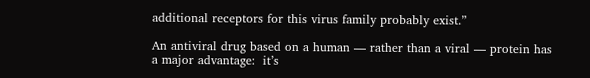additional receptors for this virus family probably exist.”

An antiviral drug based on a human — rather than a viral — protein has a major advantage:  it’s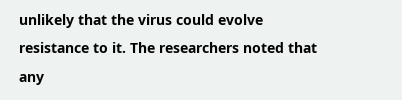unlikely that the virus could evolve resistance to it. The researchers noted that any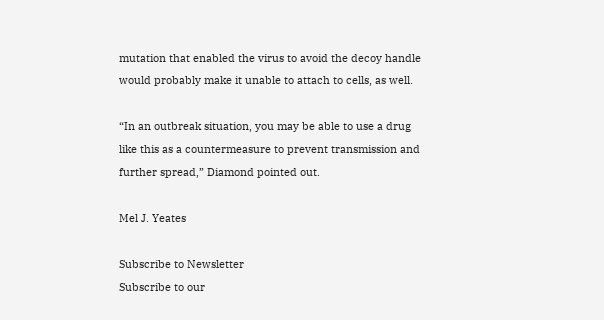mutation that enabled the virus to avoid the decoy handle would probably make it unable to attach to cells, as well.

“In an outbreak situation, you may be able to use a drug like this as a countermeasure to prevent transmission and further spread,” Diamond pointed out.

Mel J. Yeates

Subscribe to Newsletter
Subscribe to our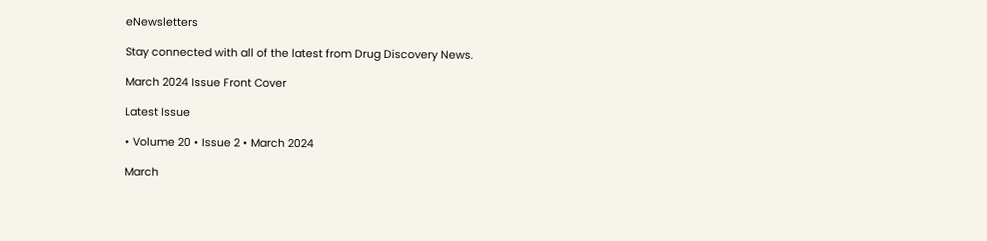eNewsletters

Stay connected with all of the latest from Drug Discovery News.

March 2024 Issue Front Cover

Latest Issue

• Volume 20 • Issue 2 • March 2024

March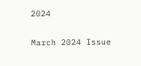2024

March 2024 Issue